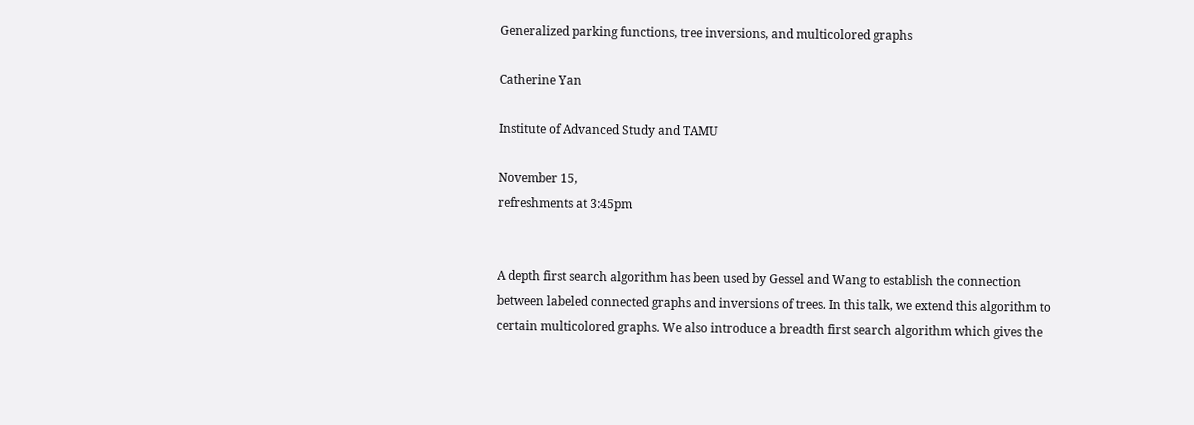Generalized parking functions, tree inversions, and multicolored graphs

Catherine Yan

Institute of Advanced Study and TAMU

November 15,
refreshments at 3:45pm


A depth first search algorithm has been used by Gessel and Wang to establish the connection between labeled connected graphs and inversions of trees. In this talk, we extend this algorithm to certain multicolored graphs. We also introduce a breadth first search algorithm which gives the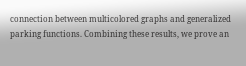connection between multicolored graphs and generalized parking functions. Combining these results, we prove an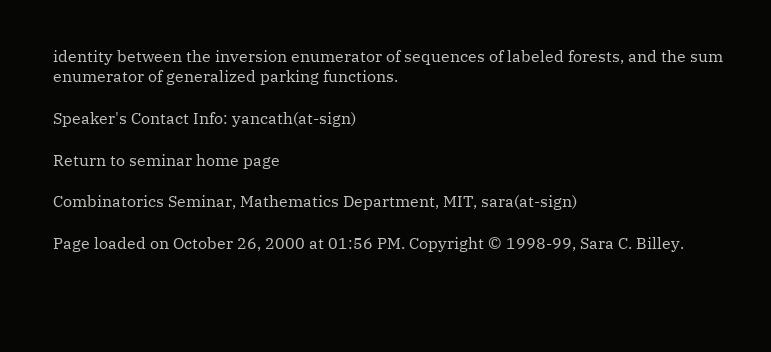identity between the inversion enumerator of sequences of labeled forests, and the sum enumerator of generalized parking functions.

Speaker's Contact Info: yancath(at-sign)

Return to seminar home page

Combinatorics Seminar, Mathematics Department, MIT, sara(at-sign)

Page loaded on October 26, 2000 at 01:56 PM. Copyright © 1998-99, Sara C. Billey.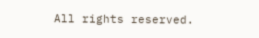All rights reserved.